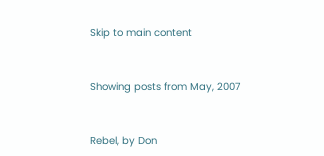Skip to main content


Showing posts from May, 2007


Rebel, by Don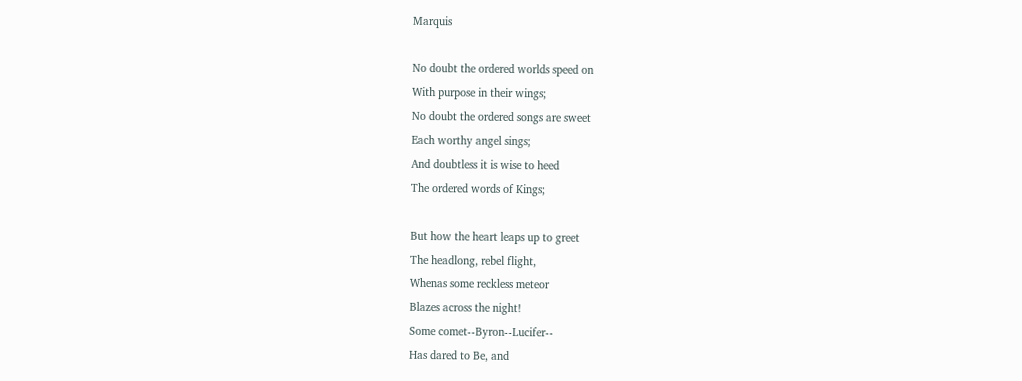Marquis

No doubt the ordered worlds speed on
With purpose in their wings;
No doubt the ordered songs are sweet
Each worthy angel sings;
And doubtless it is wise to heed
The ordered words of Kings;

But how the heart leaps up to greet
The headlong, rebel flight,
Whenas some reckless meteor
Blazes across the night!
Some comet--Byron--Lucifer--
Has dared to Be, and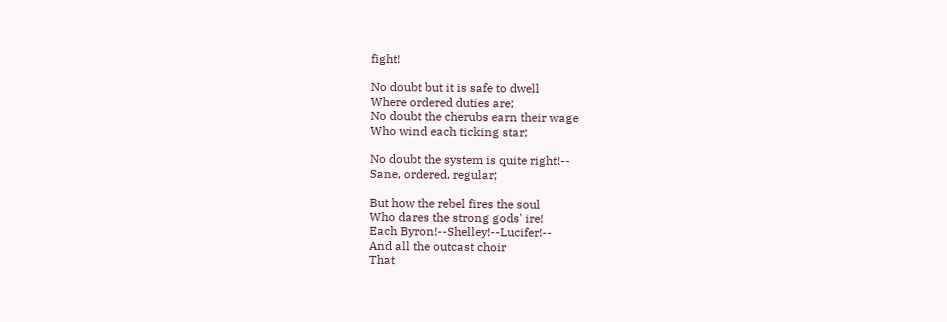fight!

No doubt but it is safe to dwell
Where ordered duties are;
No doubt the cherubs earn their wage
Who wind each ticking star;

No doubt the system is quite right!--
Sane, ordered, regular;

But how the rebel fires the soul
Who dares the strong gods' ire!
Each Byron!--Shelley!--Lucifer!--
And all the outcast choir
That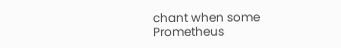chant when some Prometheus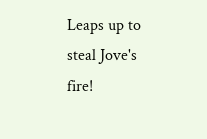Leaps up to steal Jove's fire!